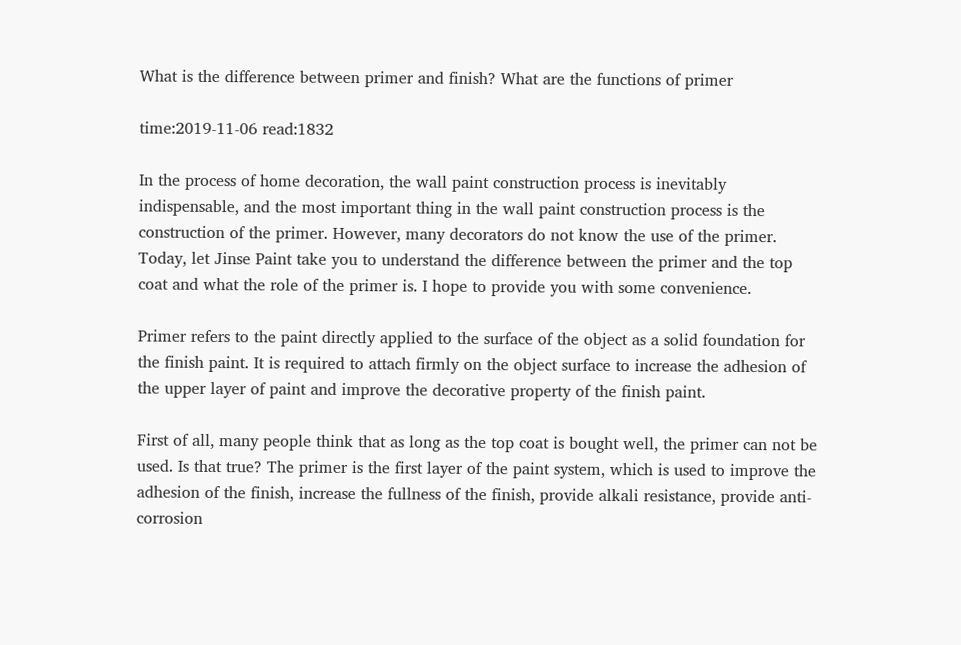What is the difference between primer and finish? What are the functions of primer

time:2019-11-06 read:1832

In the process of home decoration, the wall paint construction process is inevitably indispensable, and the most important thing in the wall paint construction process is the construction of the primer. However, many decorators do not know the use of the primer. Today, let Jinse Paint take you to understand the difference between the primer and the top coat and what the role of the primer is. I hope to provide you with some convenience.

Primer refers to the paint directly applied to the surface of the object as a solid foundation for the finish paint. It is required to attach firmly on the object surface to increase the adhesion of the upper layer of paint and improve the decorative property of the finish paint.

First of all, many people think that as long as the top coat is bought well, the primer can not be used. Is that true? The primer is the first layer of the paint system, which is used to improve the adhesion of the finish, increase the fullness of the finish, provide alkali resistance, provide anti-corrosion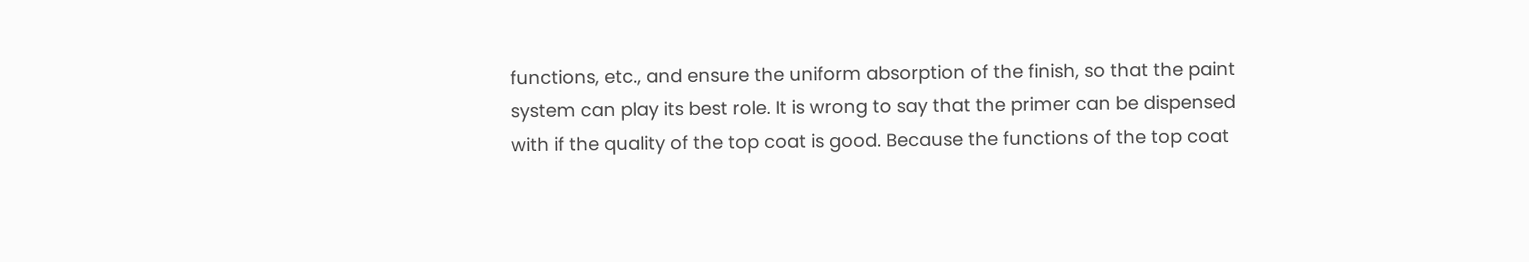functions, etc., and ensure the uniform absorption of the finish, so that the paint system can play its best role. It is wrong to say that the primer can be dispensed with if the quality of the top coat is good. Because the functions of the top coat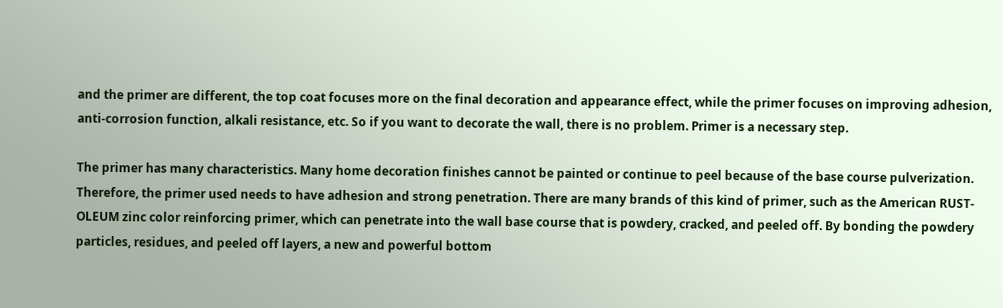and the primer are different, the top coat focuses more on the final decoration and appearance effect, while the primer focuses on improving adhesion, anti-corrosion function, alkali resistance, etc. So if you want to decorate the wall, there is no problem. Primer is a necessary step.

The primer has many characteristics. Many home decoration finishes cannot be painted or continue to peel because of the base course pulverization. Therefore, the primer used needs to have adhesion and strong penetration. There are many brands of this kind of primer, such as the American RUST-OLEUM zinc color reinforcing primer, which can penetrate into the wall base course that is powdery, cracked, and peeled off. By bonding the powdery particles, residues, and peeled off layers, a new and powerful bottom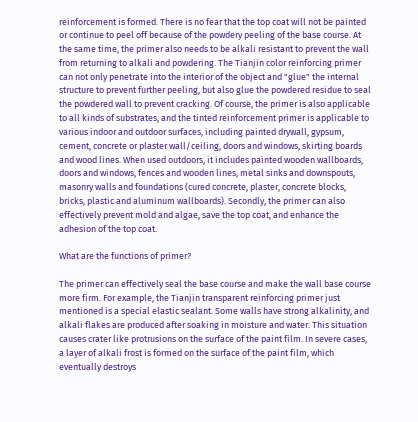reinforcement is formed. There is no fear that the top coat will not be painted or continue to peel off because of the powdery peeling of the base course. At the same time, the primer also needs to be alkali resistant to prevent the wall from returning to alkali and powdering. The Tianjin color reinforcing primer can not only penetrate into the interior of the object and "glue" the internal structure to prevent further peeling, but also glue the powdered residue to seal the powdered wall to prevent cracking. Of course, the primer is also applicable to all kinds of substrates, and the tinted reinforcement primer is applicable to various indoor and outdoor surfaces, including painted drywall, gypsum, cement, concrete or plaster wall/ceiling, doors and windows, skirting boards and wood lines. When used outdoors, it includes painted wooden wallboards, doors and windows, fences and wooden lines, metal sinks and downspouts, masonry walls and foundations (cured concrete, plaster, concrete blocks, bricks, plastic and aluminum wallboards). Secondly, the primer can also effectively prevent mold and algae, save the top coat, and enhance the adhesion of the top coat.

What are the functions of primer?

The primer can effectively seal the base course and make the wall base course more firm. For example, the Tianjin transparent reinforcing primer just mentioned is a special elastic sealant. Some walls have strong alkalinity, and alkali flakes are produced after soaking in moisture and water. This situation causes crater like protrusions on the surface of the paint film. In severe cases, a layer of alkali frost is formed on the surface of the paint film, which eventually destroys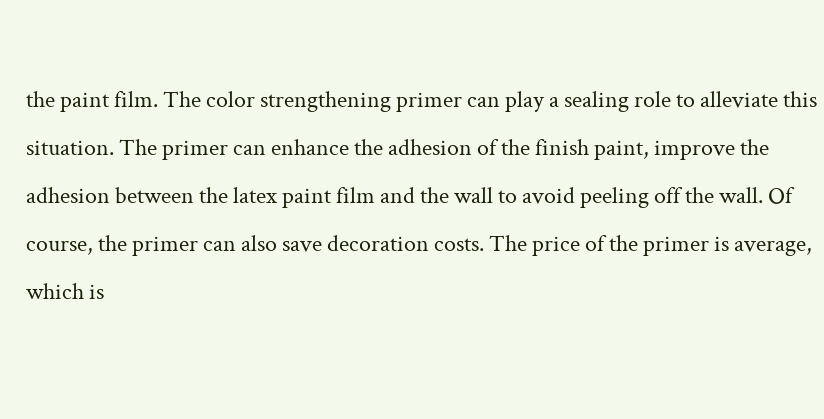the paint film. The color strengthening primer can play a sealing role to alleviate this situation. The primer can enhance the adhesion of the finish paint, improve the adhesion between the latex paint film and the wall to avoid peeling off the wall. Of course, the primer can also save decoration costs. The price of the primer is average, which is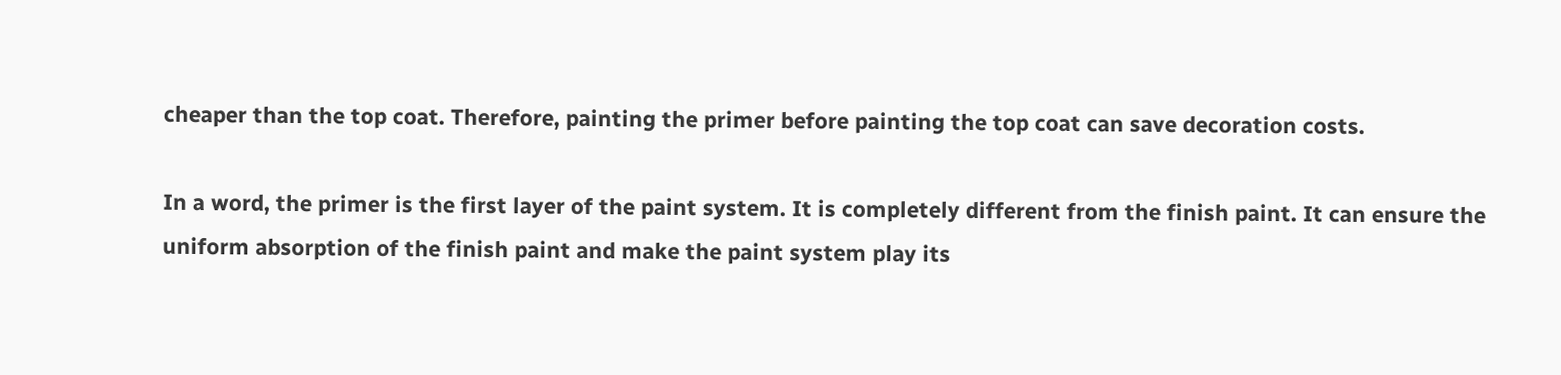cheaper than the top coat. Therefore, painting the primer before painting the top coat can save decoration costs.

In a word, the primer is the first layer of the paint system. It is completely different from the finish paint. It can ensure the uniform absorption of the finish paint and make the paint system play its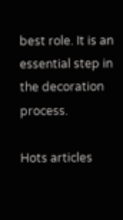best role. It is an essential step in the decoration process.

Hots articles